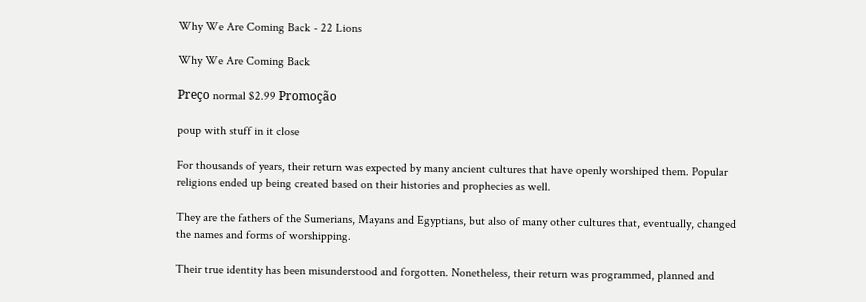Why We Are Coming Back - 22 Lions

Why We Are Coming Back

Preço normal $2.99 Promoção

poup with stuff in it close

For thousands of years, their return was expected by many ancient cultures that have openly worshiped them. Popular religions ended up being created based on their histories and prophecies as well.

They are the fathers of the Sumerians, Mayans and Egyptians, but also of many other cultures that, eventually, changed the names and forms of worshipping.

Their true identity has been misunderstood and forgotten. Nonetheless, their return was programmed, planned and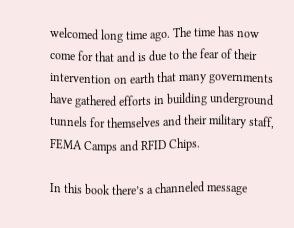welcomed long time ago. The time has now come for that and is due to the fear of their intervention on earth that many governments have gathered efforts in building underground tunnels for themselves and their military staff, FEMA Camps and RFID Chips.

In this book there’s a channeled message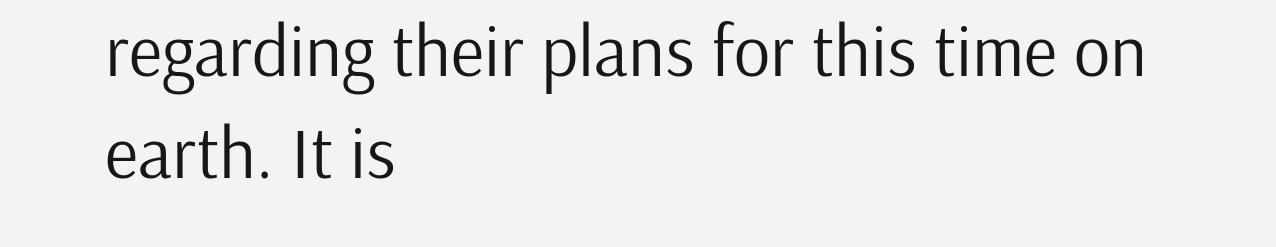regarding their plans for this time on earth. It is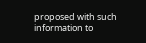proposed with such information to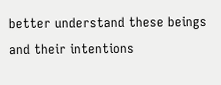better understand these beings and their intentions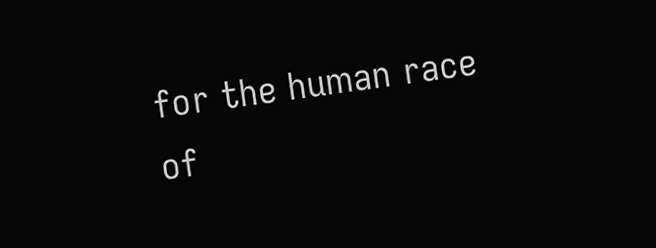for the human race of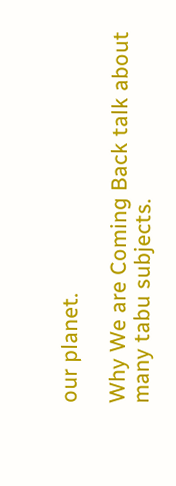our planet.

Why We are Coming Back talk about many tabu subjects.